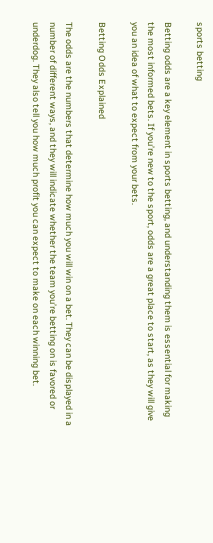sports betting

Betting odds are a key element in sports betting, and understanding them is essential for making the most informed bets. If you’re new to the sport, odds are a great place to start, as they will give you an idea of what to expect from your bets.

Betting Odds Explained

The odds are the numbers that determine how much you will win on a bet. They can be displayed in a number of different ways, and they will indicate whether the team you’re betting on is favored or underdog. They also tell you how much profit you can expect to make on each winning bet.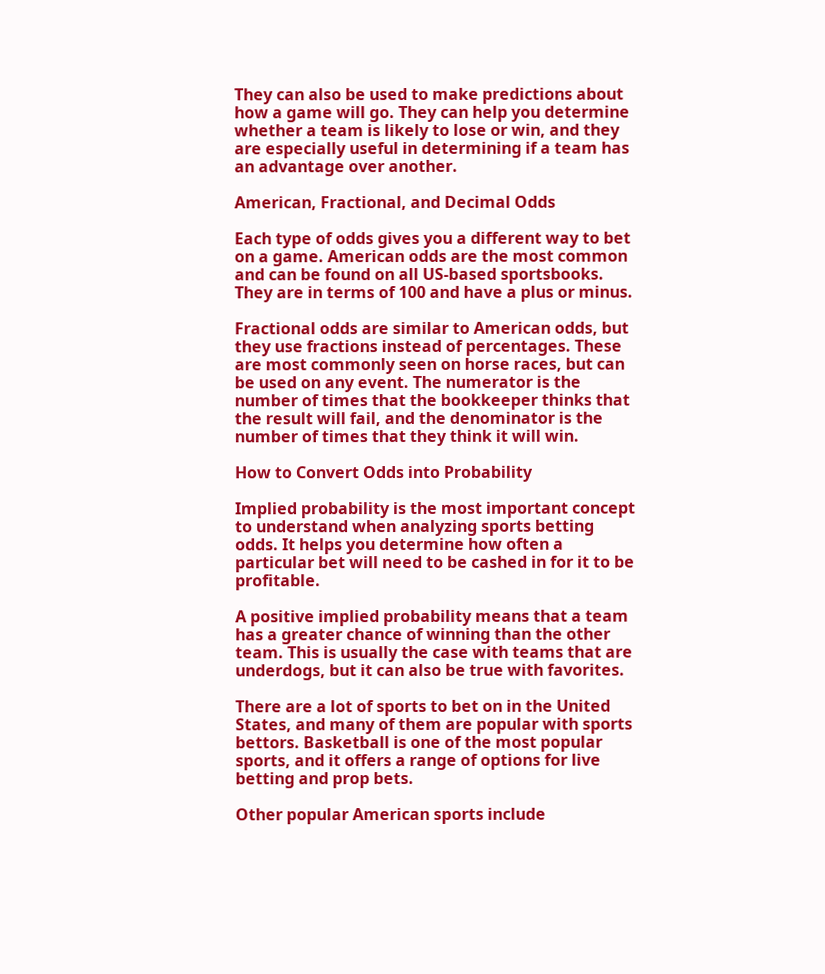They can also be used to make predictions about how a game will go. They can help you determine whether a team is likely to lose or win, and they are especially useful in determining if a team has an advantage over another.

American, Fractional, and Decimal Odds

Each type of odds gives you a different way to bet on a game. American odds are the most common and can be found on all US-based sportsbooks. They are in terms of 100 and have a plus or minus.

Fractional odds are similar to American odds, but they use fractions instead of percentages. These are most commonly seen on horse races, but can be used on any event. The numerator is the number of times that the bookkeeper thinks that the result will fail, and the denominator is the number of times that they think it will win.

How to Convert Odds into Probability

Implied probability is the most important concept to understand when analyzing sports betting odds. It helps you determine how often a particular bet will need to be cashed in for it to be profitable.

A positive implied probability means that a team has a greater chance of winning than the other team. This is usually the case with teams that are underdogs, but it can also be true with favorites.

There are a lot of sports to bet on in the United States, and many of them are popular with sports bettors. Basketball is one of the most popular sports, and it offers a range of options for live betting and prop bets.

Other popular American sports include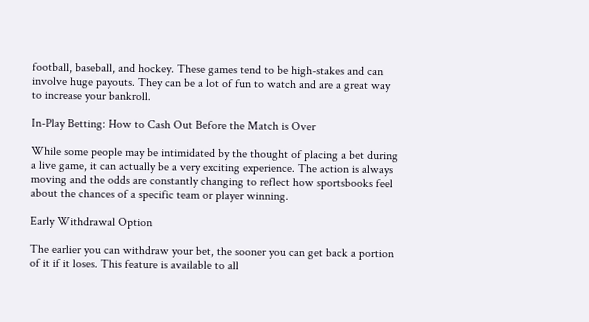football, baseball, and hockey. These games tend to be high-stakes and can involve huge payouts. They can be a lot of fun to watch and are a great way to increase your bankroll.

In-Play Betting: How to Cash Out Before the Match is Over

While some people may be intimidated by the thought of placing a bet during a live game, it can actually be a very exciting experience. The action is always moving and the odds are constantly changing to reflect how sportsbooks feel about the chances of a specific team or player winning.

Early Withdrawal Option

The earlier you can withdraw your bet, the sooner you can get back a portion of it if it loses. This feature is available to all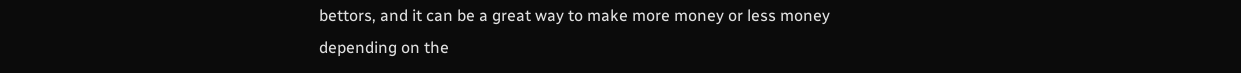bettors, and it can be a great way to make more money or less money depending on the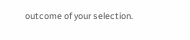outcome of your selection.